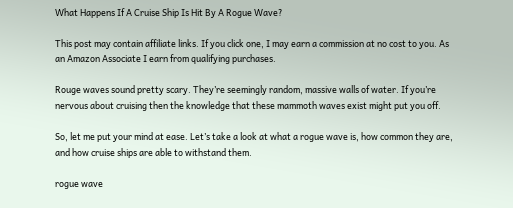What Happens If A Cruise Ship Is Hit By A Rogue Wave?

This post may contain affiliate links. If you click one, I may earn a commission at no cost to you. As an Amazon Associate I earn from qualifying purchases.

Rouge waves sound pretty scary. They’re seemingly random, massive walls of water. If you’re nervous about cruising then the knowledge that these mammoth waves exist might put you off.

So, let me put your mind at ease. Let’s take a look at what a rogue wave is, how common they are, and how cruise ships are able to withstand them.

rogue wave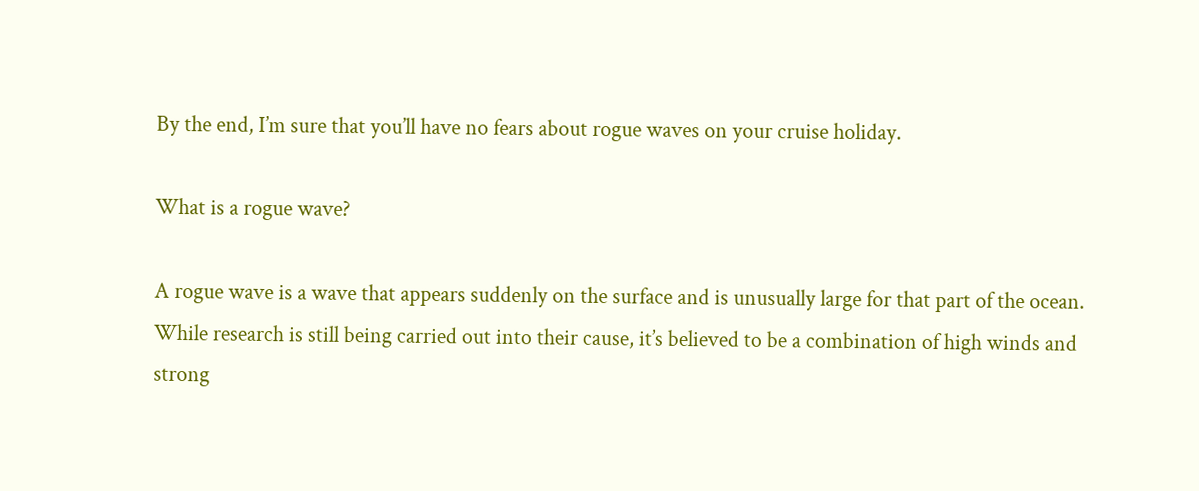By the end, I’m sure that you’ll have no fears about rogue waves on your cruise holiday.

What is a rogue wave?

A rogue wave is a wave that appears suddenly on the surface and is unusually large for that part of the ocean. While research is still being carried out into their cause, it’s believed to be a combination of high winds and strong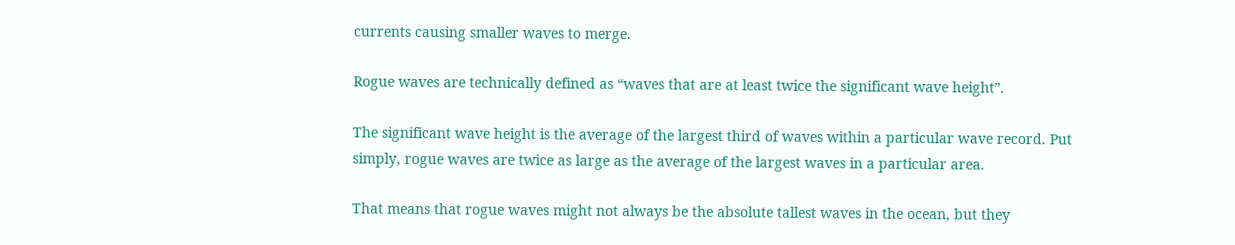currents causing smaller waves to merge.

Rogue waves are technically defined as “waves that are at least twice the significant wave height”.

The significant wave height is the average of the largest third of waves within a particular wave record. Put simply, rogue waves are twice as large as the average of the largest waves in a particular area.

That means that rogue waves might not always be the absolute tallest waves in the ocean, but they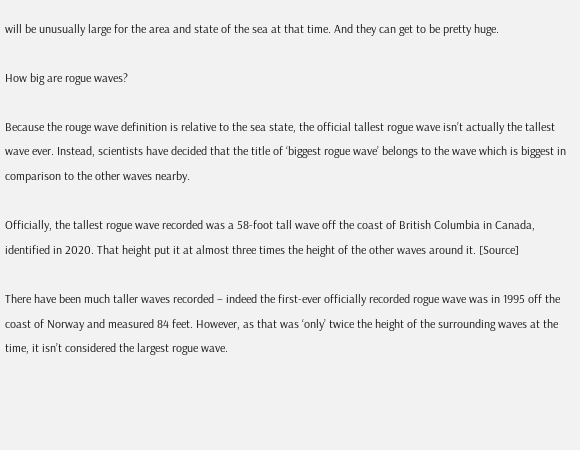will be unusually large for the area and state of the sea at that time. And they can get to be pretty huge.

How big are rogue waves?

Because the rouge wave definition is relative to the sea state, the official tallest rogue wave isn’t actually the tallest wave ever. Instead, scientists have decided that the title of ‘biggest rogue wave’ belongs to the wave which is biggest in comparison to the other waves nearby.

Officially, the tallest rogue wave recorded was a 58-foot tall wave off the coast of British Columbia in Canada, identified in 2020. That height put it at almost three times the height of the other waves around it. [Source]

There have been much taller waves recorded – indeed the first-ever officially recorded rogue wave was in 1995 off the coast of Norway and measured 84 feet. However, as that was ‘only’ twice the height of the surrounding waves at the time, it isn’t considered the largest rogue wave.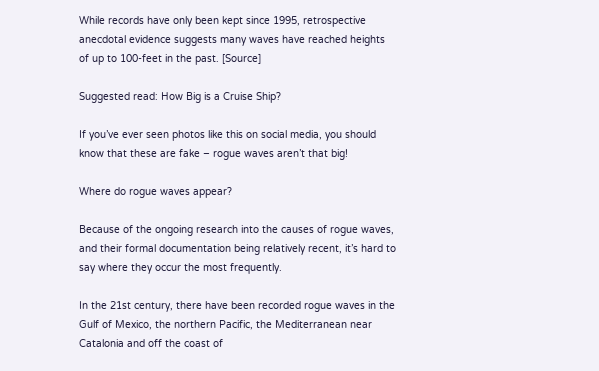While records have only been kept since 1995, retrospective anecdotal evidence suggests many waves have reached heights of up to 100-feet in the past. [Source]

Suggested read: How Big is a Cruise Ship?

If you’ve ever seen photos like this on social media, you should know that these are fake – rogue waves aren’t that big!

Where do rogue waves appear?

Because of the ongoing research into the causes of rogue waves, and their formal documentation being relatively recent, it’s hard to say where they occur the most frequently.

In the 21st century, there have been recorded rogue waves in the Gulf of Mexico, the northern Pacific, the Mediterranean near Catalonia and off the coast of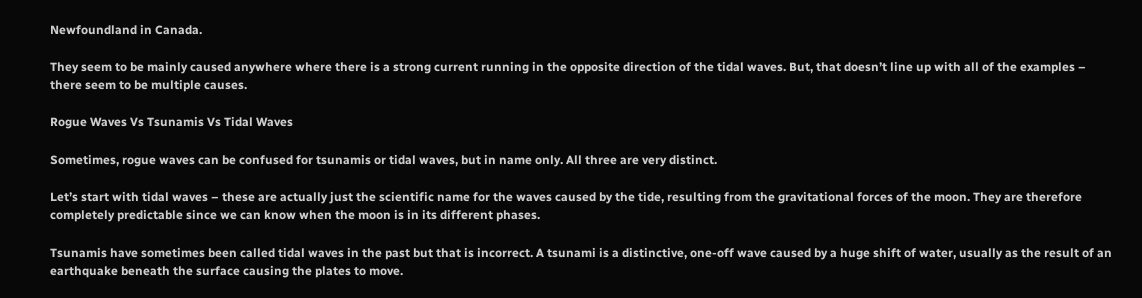Newfoundland in Canada.

They seem to be mainly caused anywhere where there is a strong current running in the opposite direction of the tidal waves. But, that doesn’t line up with all of the examples – there seem to be multiple causes.

Rogue Waves Vs Tsunamis Vs Tidal Waves

Sometimes, rogue waves can be confused for tsunamis or tidal waves, but in name only. All three are very distinct.

Let’s start with tidal waves – these are actually just the scientific name for the waves caused by the tide, resulting from the gravitational forces of the moon. They are therefore completely predictable since we can know when the moon is in its different phases.

Tsunamis have sometimes been called tidal waves in the past but that is incorrect. A tsunami is a distinctive, one-off wave caused by a huge shift of water, usually as the result of an earthquake beneath the surface causing the plates to move.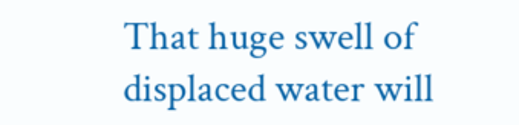That huge swell of displaced water will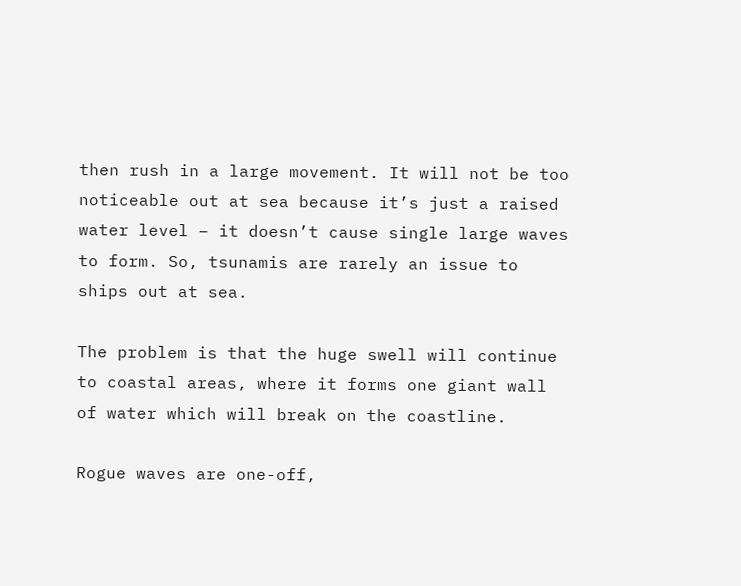then rush in a large movement. It will not be too noticeable out at sea because it’s just a raised water level – it doesn’t cause single large waves to form. So, tsunamis are rarely an issue to ships out at sea.

The problem is that the huge swell will continue to coastal areas, where it forms one giant wall of water which will break on the coastline.

Rogue waves are one-off,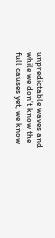unpredictable waves and while we don’t know the full causes yet, we know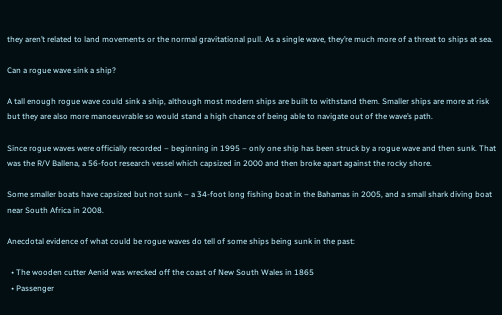they aren’t related to land movements or the normal gravitational pull. As a single wave, they’re much more of a threat to ships at sea.

Can a rogue wave sink a ship?

A tall enough rogue wave could sink a ship, although most modern ships are built to withstand them. Smaller ships are more at risk but they are also more manoeuvrable so would stand a high chance of being able to navigate out of the wave’s path.

Since rogue waves were officially recorded – beginning in 1995 – only one ship has been struck by a rogue wave and then sunk. That was the R/V Ballena, a 56-foot research vessel which capsized in 2000 and then broke apart against the rocky shore.

Some smaller boats have capsized but not sunk – a 34-foot long fishing boat in the Bahamas in 2005, and a small shark diving boat near South Africa in 2008.

Anecdotal evidence of what could be rogue waves do tell of some ships being sunk in the past:

  • The wooden cutter Aenid was wrecked off the coast of New South Wales in 1865
  • Passenger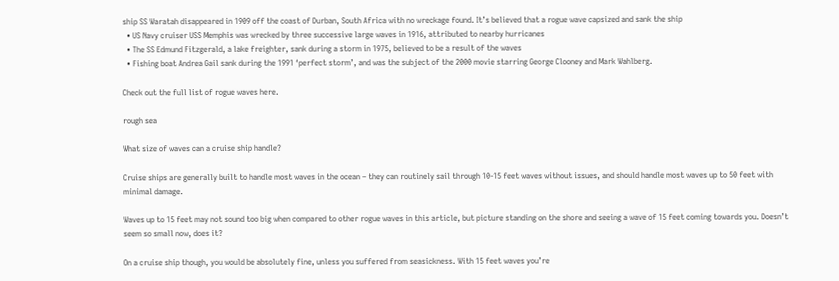ship SS Waratah disappeared in 1909 off the coast of Durban, South Africa with no wreckage found. It’s believed that a rogue wave capsized and sank the ship
  • US Navy cruiser USS Memphis was wrecked by three successive large waves in 1916, attributed to nearby hurricanes
  • The SS Edmund Fitzgerald, a lake freighter, sank during a storm in 1975, believed to be a result of the waves
  • Fishing boat Andrea Gail sank during the 1991 ‘perfect storm’, and was the subject of the 2000 movie starring George Clooney and Mark Wahlberg.

Check out the full list of rogue waves here.

rough sea

What size of waves can a cruise ship handle?

Cruise ships are generally built to handle most waves in the ocean – they can routinely sail through 10-15 feet waves without issues, and should handle most waves up to 50 feet with minimal damage.

Waves up to 15 feet may not sound too big when compared to other rogue waves in this article, but picture standing on the shore and seeing a wave of 15 feet coming towards you. Doesn’t seem so small now, does it?

On a cruise ship though, you would be absolutely fine, unless you suffered from seasickness. With 15 feet waves you’re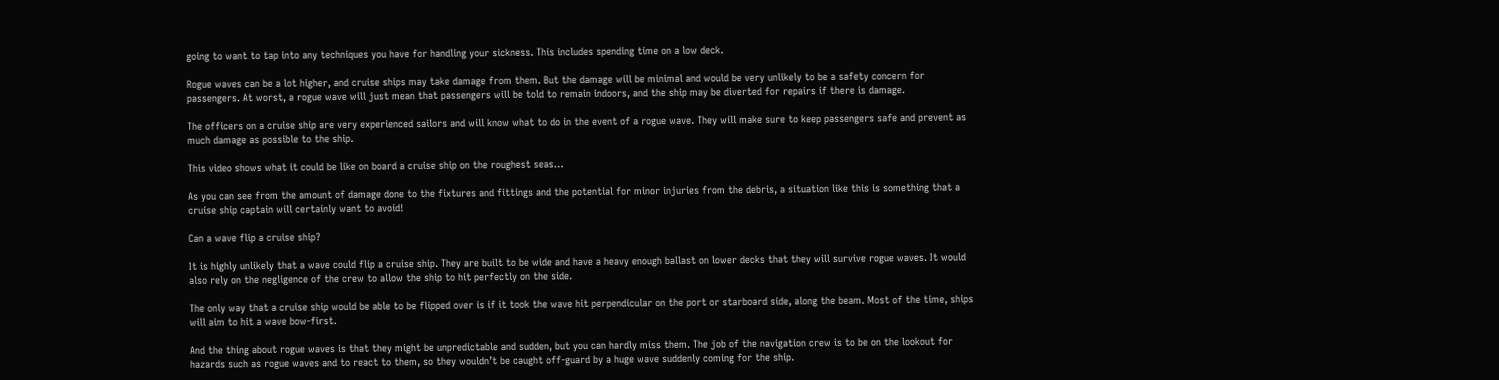going to want to tap into any techniques you have for handling your sickness. This includes spending time on a low deck.

Rogue waves can be a lot higher, and cruise ships may take damage from them. But the damage will be minimal and would be very unlikely to be a safety concern for passengers. At worst, a rogue wave will just mean that passengers will be told to remain indoors, and the ship may be diverted for repairs if there is damage.

The officers on a cruise ship are very experienced sailors and will know what to do in the event of a rogue wave. They will make sure to keep passengers safe and prevent as much damage as possible to the ship.

This video shows what it could be like on board a cruise ship on the roughest seas…

As you can see from the amount of damage done to the fixtures and fittings and the potential for minor injuries from the debris, a situation like this is something that a cruise ship captain will certainly want to avoid!

Can a wave flip a cruise ship?

It is highly unlikely that a wave could flip a cruise ship. They are built to be wide and have a heavy enough ballast on lower decks that they will survive rogue waves. It would also rely on the negligence of the crew to allow the ship to hit perfectly on the side.

The only way that a cruise ship would be able to be flipped over is if it took the wave hit perpendicular on the port or starboard side, along the beam. Most of the time, ships will aim to hit a wave bow-first.

And the thing about rogue waves is that they might be unpredictable and sudden, but you can hardly miss them. The job of the navigation crew is to be on the lookout for hazards such as rogue waves and to react to them, so they wouldn’t be caught off-guard by a huge wave suddenly coming for the ship.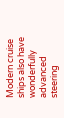Modern cruise ships also have wonderfully advanced steering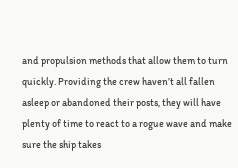and propulsion methods that allow them to turn quickly. Providing the crew haven’t all fallen asleep or abandoned their posts, they will have plenty of time to react to a rogue wave and make sure the ship takes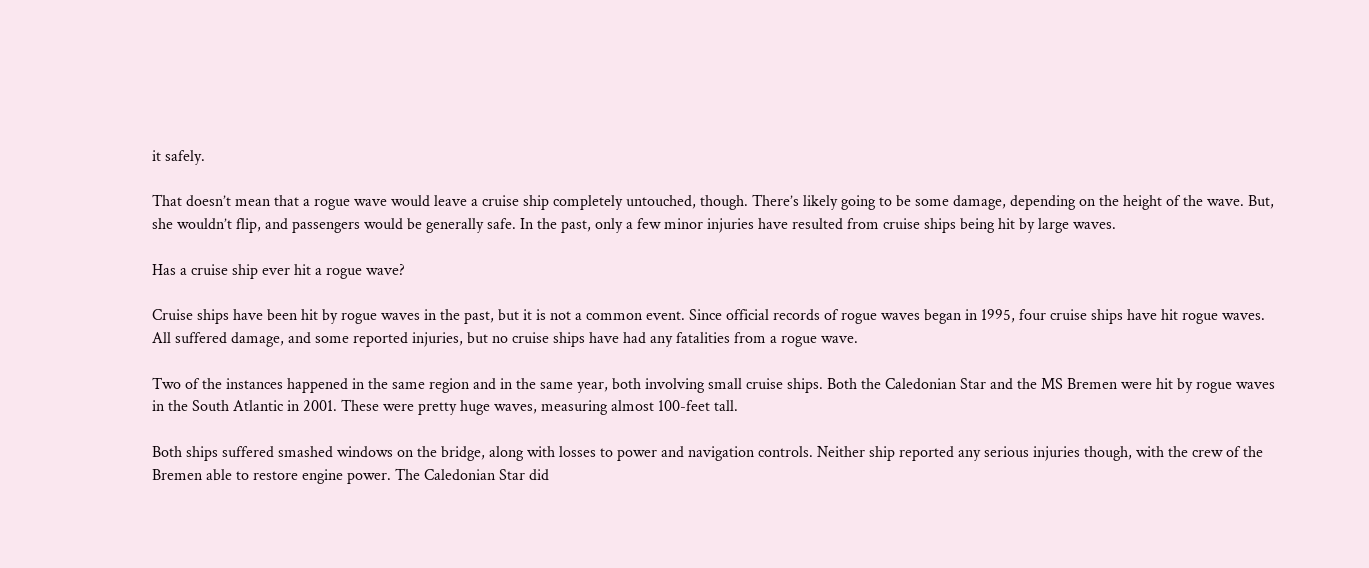it safely.

That doesn’t mean that a rogue wave would leave a cruise ship completely untouched, though. There’s likely going to be some damage, depending on the height of the wave. But, she wouldn’t flip, and passengers would be generally safe. In the past, only a few minor injuries have resulted from cruise ships being hit by large waves.

Has a cruise ship ever hit a rogue wave?

Cruise ships have been hit by rogue waves in the past, but it is not a common event. Since official records of rogue waves began in 1995, four cruise ships have hit rogue waves. All suffered damage, and some reported injuries, but no cruise ships have had any fatalities from a rogue wave.

Two of the instances happened in the same region and in the same year, both involving small cruise ships. Both the Caledonian Star and the MS Bremen were hit by rogue waves in the South Atlantic in 2001. These were pretty huge waves, measuring almost 100-feet tall.

Both ships suffered smashed windows on the bridge, along with losses to power and navigation controls. Neither ship reported any serious injuries though, with the crew of the Bremen able to restore engine power. The Caledonian Star did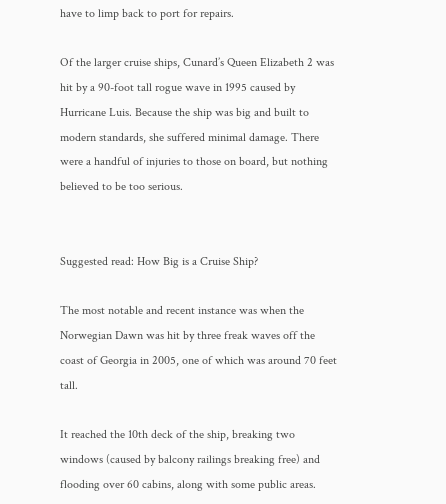have to limp back to port for repairs.

Of the larger cruise ships, Cunard’s Queen Elizabeth 2 was hit by a 90-foot tall rogue wave in 1995 caused by Hurricane Luis. Because the ship was big and built to modern standards, she suffered minimal damage. There were a handful of injuries to those on board, but nothing believed to be too serious.


Suggested read: How Big is a Cruise Ship?

The most notable and recent instance was when the Norwegian Dawn was hit by three freak waves off the coast of Georgia in 2005, one of which was around 70 feet tall.

It reached the 10th deck of the ship, breaking two windows (caused by balcony railings breaking free) and flooding over 60 cabins, along with some public areas.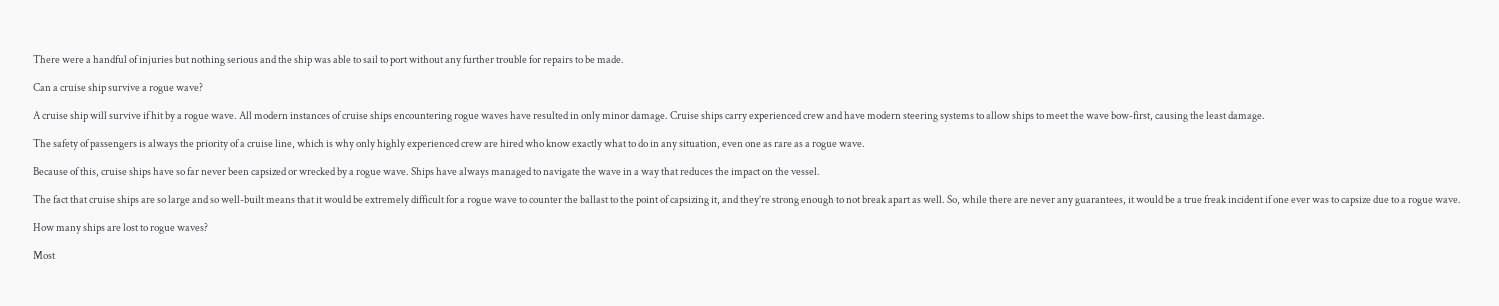There were a handful of injuries but nothing serious and the ship was able to sail to port without any further trouble for repairs to be made.

Can a cruise ship survive a rogue wave?

A cruise ship will survive if hit by a rogue wave. All modern instances of cruise ships encountering rogue waves have resulted in only minor damage. Cruise ships carry experienced crew and have modern steering systems to allow ships to meet the wave bow-first, causing the least damage.

The safety of passengers is always the priority of a cruise line, which is why only highly experienced crew are hired who know exactly what to do in any situation, even one as rare as a rogue wave.

Because of this, cruise ships have so far never been capsized or wrecked by a rogue wave. Ships have always managed to navigate the wave in a way that reduces the impact on the vessel.

The fact that cruise ships are so large and so well-built means that it would be extremely difficult for a rogue wave to counter the ballast to the point of capsizing it, and they’re strong enough to not break apart as well. So, while there are never any guarantees, it would be a true freak incident if one ever was to capsize due to a rogue wave.

How many ships are lost to rogue waves?

Most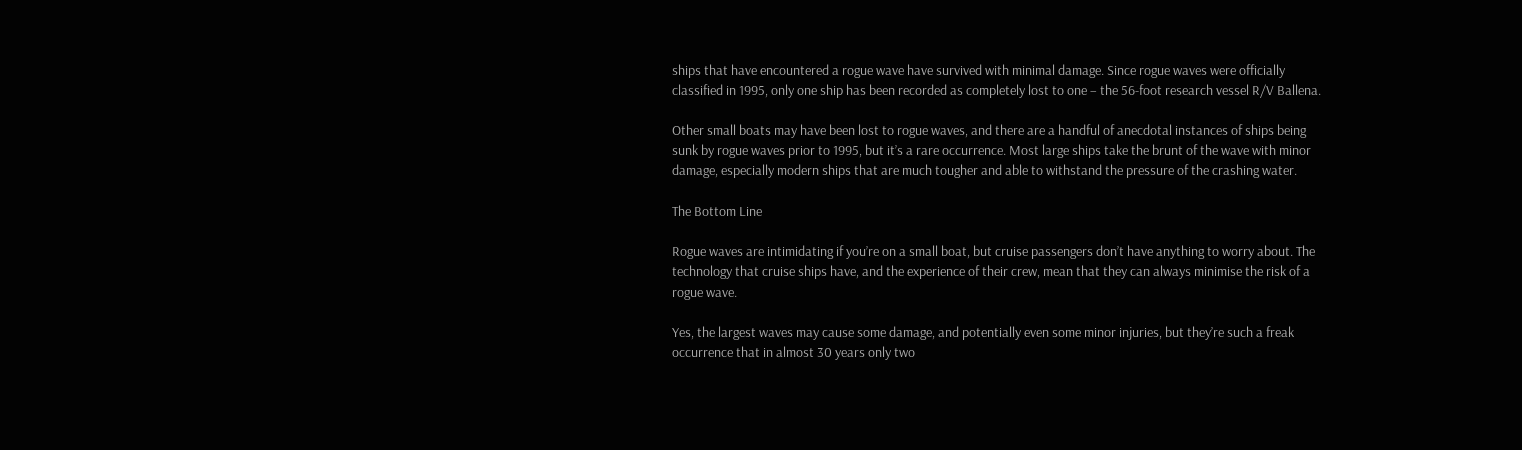ships that have encountered a rogue wave have survived with minimal damage. Since rogue waves were officially classified in 1995, only one ship has been recorded as completely lost to one – the 56-foot research vessel R/V Ballena.

Other small boats may have been lost to rogue waves, and there are a handful of anecdotal instances of ships being sunk by rogue waves prior to 1995, but it’s a rare occurrence. Most large ships take the brunt of the wave with minor damage, especially modern ships that are much tougher and able to withstand the pressure of the crashing water.

The Bottom Line

Rogue waves are intimidating if you’re on a small boat, but cruise passengers don’t have anything to worry about. The technology that cruise ships have, and the experience of their crew, mean that they can always minimise the risk of a rogue wave.

Yes, the largest waves may cause some damage, and potentially even some minor injuries, but they’re such a freak occurrence that in almost 30 years only two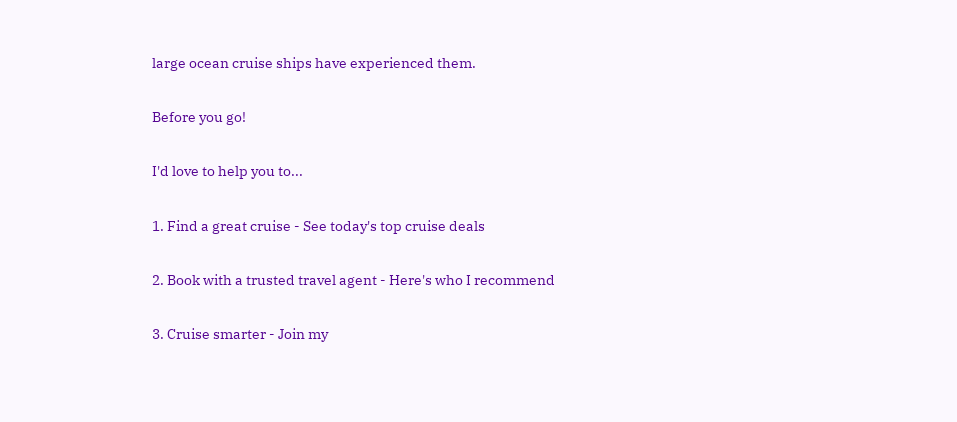large ocean cruise ships have experienced them.

Before you go!

I'd love to help you to...

1. Find a great cruise - See today's top cruise deals

2. Book with a trusted travel agent - Here's who I recommend

3. Cruise smarter - Join my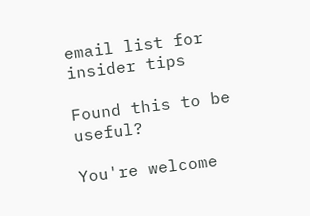email list for insider tips

Found this to be useful?

You're welcome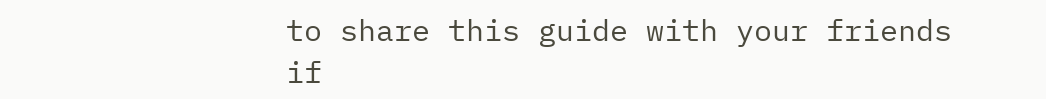to share this guide with your friends if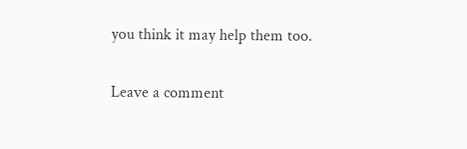you think it may help them too.

Leave a comment